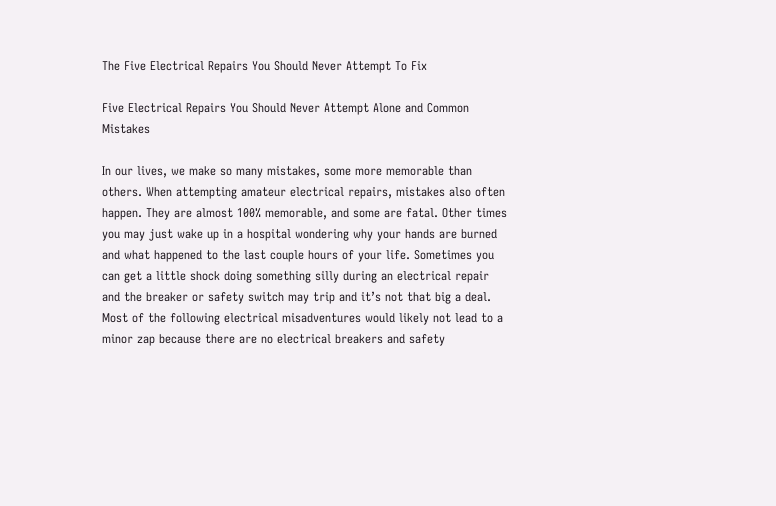The Five Electrical Repairs You Should Never Attempt To Fix

Five Electrical Repairs You Should Never Attempt Alone and Common Mistakes

In our lives, we make so many mistakes, some more memorable than others. When attempting amateur electrical repairs, mistakes also often happen. They are almost 100% memorable, and some are fatal. Other times you may just wake up in a hospital wondering why your hands are burned and what happened to the last couple hours of your life. Sometimes you can get a little shock doing something silly during an electrical repair and the breaker or safety switch may trip and it’s not that big a deal. Most of the following electrical misadventures would likely not lead to a minor zap because there are no electrical breakers and safety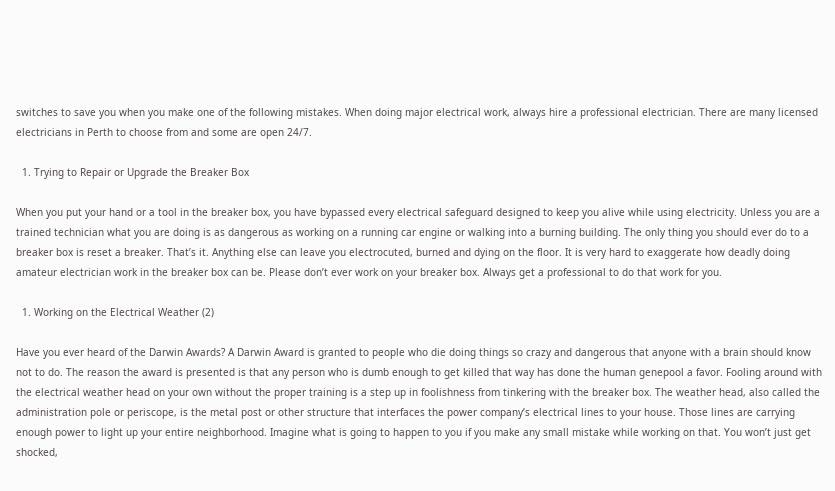switches to save you when you make one of the following mistakes. When doing major electrical work, always hire a professional electrician. There are many licensed electricians in Perth to choose from and some are open 24/7.

  1. Trying to Repair or Upgrade the Breaker Box

When you put your hand or a tool in the breaker box, you have bypassed every electrical safeguard designed to keep you alive while using electricity. Unless you are a trained technician what you are doing is as dangerous as working on a running car engine or walking into a burning building. The only thing you should ever do to a breaker box is reset a breaker. That’s it. Anything else can leave you electrocuted, burned and dying on the floor. It is very hard to exaggerate how deadly doing amateur electrician work in the breaker box can be. Please don’t ever work on your breaker box. Always get a professional to do that work for you.

  1. Working on the Electrical Weather (2)

Have you ever heard of the Darwin Awards? A Darwin Award is granted to people who die doing things so crazy and dangerous that anyone with a brain should know not to do. The reason the award is presented is that any person who is dumb enough to get killed that way has done the human genepool a favor. Fooling around with the electrical weather head on your own without the proper training is a step up in foolishness from tinkering with the breaker box. The weather head, also called the administration pole or periscope, is the metal post or other structure that interfaces the power company’s electrical lines to your house. Those lines are carrying enough power to light up your entire neighborhood. Imagine what is going to happen to you if you make any small mistake while working on that. You won’t just get shocked,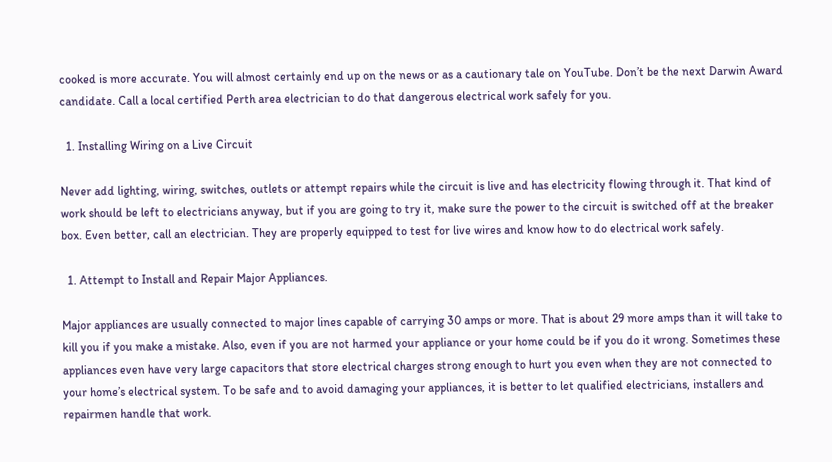cooked is more accurate. You will almost certainly end up on the news or as a cautionary tale on YouTube. Don’t be the next Darwin Award candidate. Call a local certified Perth area electrician to do that dangerous electrical work safely for you.

  1. Installing Wiring on a Live Circuit

Never add lighting, wiring, switches, outlets or attempt repairs while the circuit is live and has electricity flowing through it. That kind of work should be left to electricians anyway, but if you are going to try it, make sure the power to the circuit is switched off at the breaker box. Even better, call an electrician. They are properly equipped to test for live wires and know how to do electrical work safely.

  1. Attempt to Install and Repair Major Appliances.

Major appliances are usually connected to major lines capable of carrying 30 amps or more. That is about 29 more amps than it will take to kill you if you make a mistake. Also, even if you are not harmed your appliance or your home could be if you do it wrong. Sometimes these appliances even have very large capacitors that store electrical charges strong enough to hurt you even when they are not connected to your home’s electrical system. To be safe and to avoid damaging your appliances, it is better to let qualified electricians, installers and repairmen handle that work.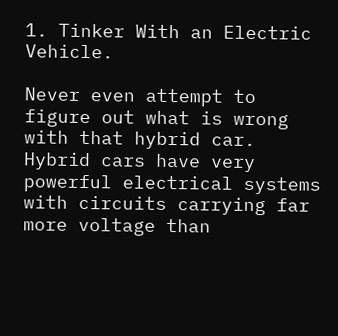1. Tinker With an Electric Vehicle.

Never even attempt to figure out what is wrong with that hybrid car. Hybrid cars have very powerful electrical systems with circuits carrying far more voltage than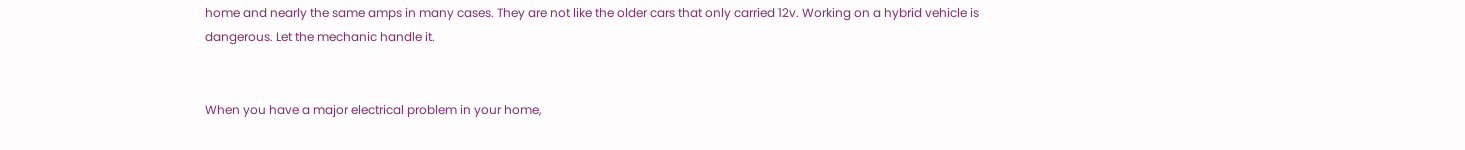home and nearly the same amps in many cases. They are not like the older cars that only carried 12v. Working on a hybrid vehicle is dangerous. Let the mechanic handle it.


When you have a major electrical problem in your home,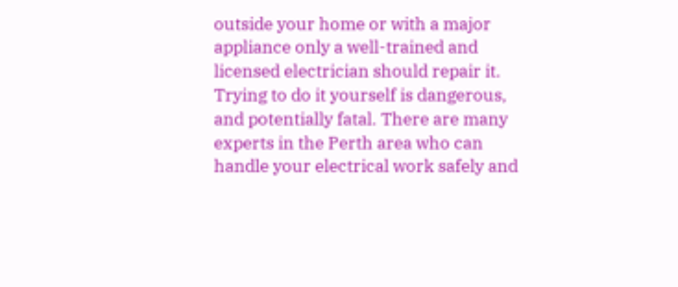outside your home or with a major appliance only a well-trained and licensed electrician should repair it. Trying to do it yourself is dangerous, and potentially fatal. There are many experts in the Perth area who can handle your electrical work safely and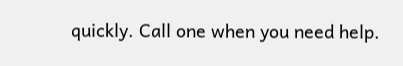quickly. Call one when you need help.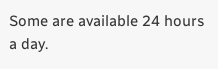Some are available 24 hours a day.